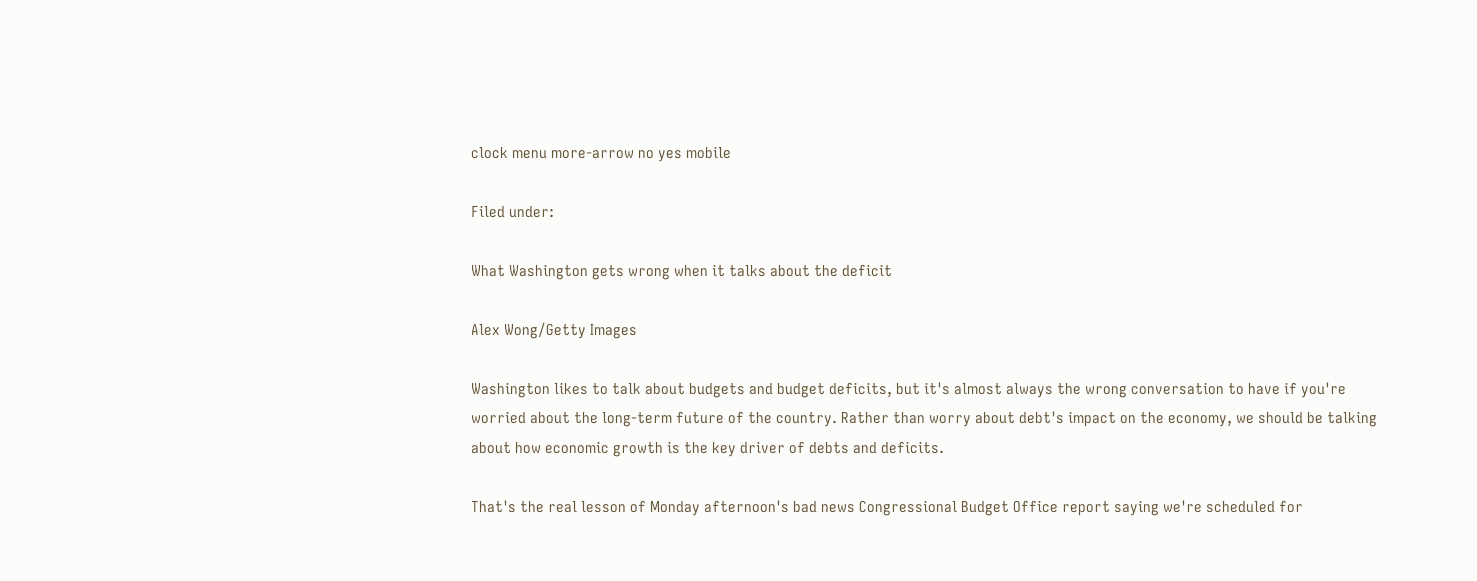clock menu more-arrow no yes mobile

Filed under:

What Washington gets wrong when it talks about the deficit

Alex Wong/Getty Images

Washington likes to talk about budgets and budget deficits, but it's almost always the wrong conversation to have if you're worried about the long-term future of the country. Rather than worry about debt's impact on the economy, we should be talking about how economic growth is the key driver of debts and deficits.

That's the real lesson of Monday afternoon's bad news Congressional Budget Office report saying we're scheduled for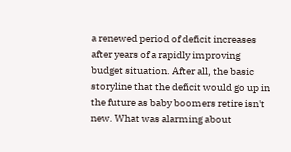a renewed period of deficit increases after years of a rapidly improving budget situation. After all, the basic storyline that the deficit would go up in the future as baby boomers retire isn't new. What was alarming about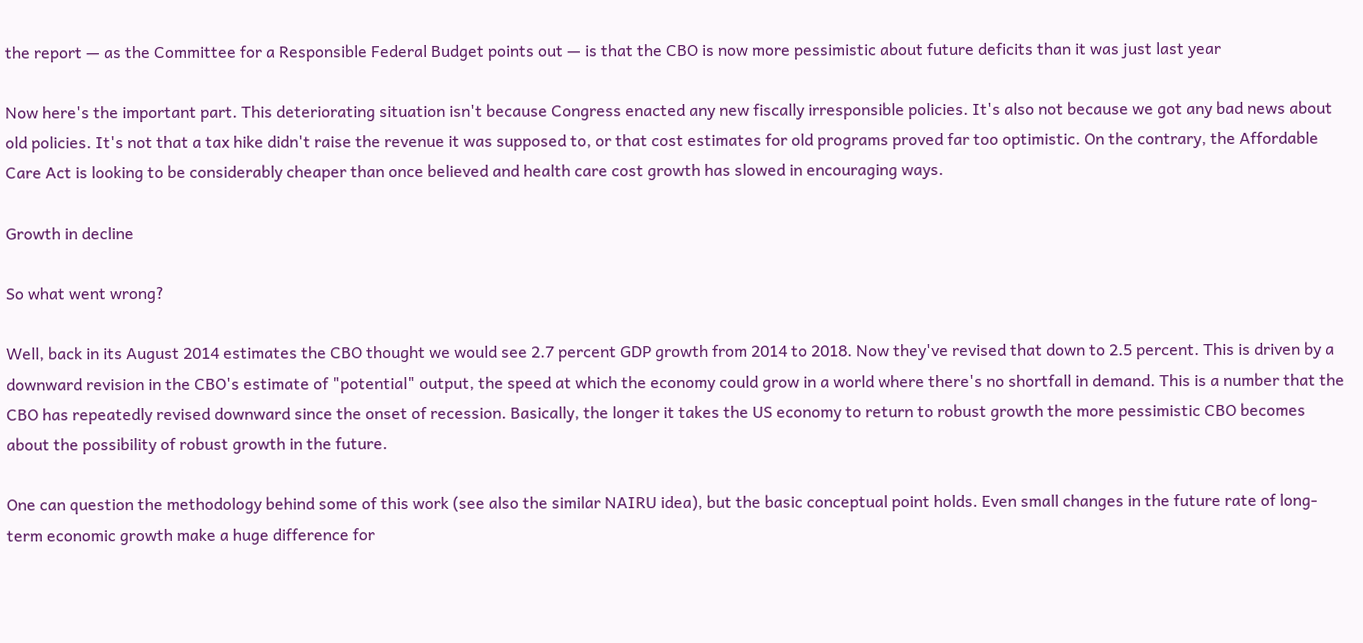the report — as the Committee for a Responsible Federal Budget points out — is that the CBO is now more pessimistic about future deficits than it was just last year

Now here's the important part. This deteriorating situation isn't because Congress enacted any new fiscally irresponsible policies. It's also not because we got any bad news about old policies. It's not that a tax hike didn't raise the revenue it was supposed to, or that cost estimates for old programs proved far too optimistic. On the contrary, the Affordable Care Act is looking to be considerably cheaper than once believed and health care cost growth has slowed in encouraging ways.

Growth in decline

So what went wrong?

Well, back in its August 2014 estimates the CBO thought we would see 2.7 percent GDP growth from 2014 to 2018. Now they've revised that down to 2.5 percent. This is driven by a downward revision in the CBO's estimate of "potential" output, the speed at which the economy could grow in a world where there's no shortfall in demand. This is a number that the CBO has repeatedly revised downward since the onset of recession. Basically, the longer it takes the US economy to return to robust growth the more pessimistic CBO becomes about the possibility of robust growth in the future.

One can question the methodology behind some of this work (see also the similar NAIRU idea), but the basic conceptual point holds. Even small changes in the future rate of long-term economic growth make a huge difference for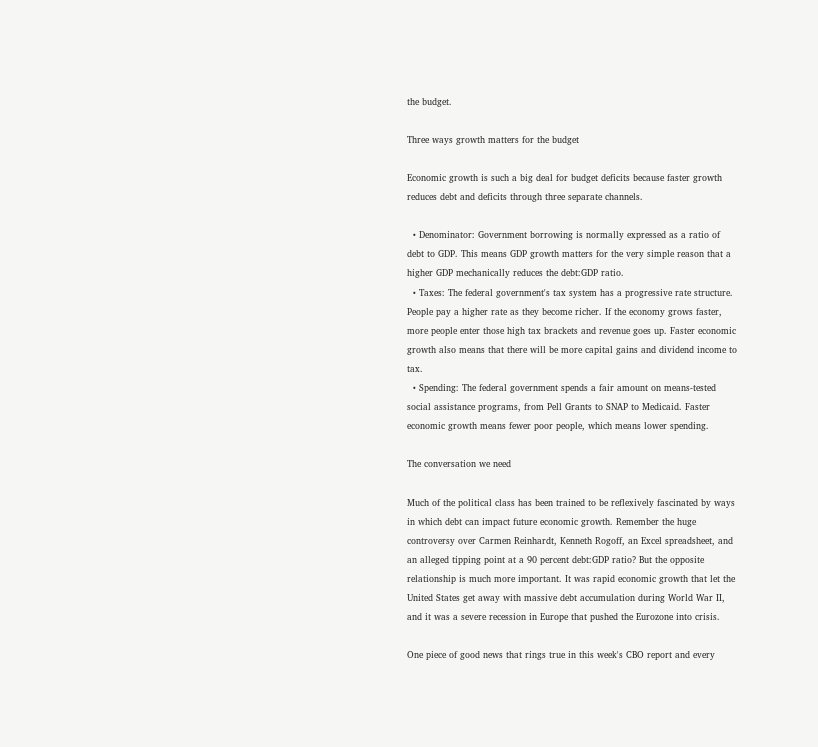the budget.

Three ways growth matters for the budget

Economic growth is such a big deal for budget deficits because faster growth reduces debt and deficits through three separate channels.

  • Denominator: Government borrowing is normally expressed as a ratio of debt to GDP. This means GDP growth matters for the very simple reason that a higher GDP mechanically reduces the debt:GDP ratio.
  • Taxes: The federal government's tax system has a progressive rate structure. People pay a higher rate as they become richer. If the economy grows faster, more people enter those high tax brackets and revenue goes up. Faster economic growth also means that there will be more capital gains and dividend income to tax.
  • Spending: The federal government spends a fair amount on means-tested social assistance programs, from Pell Grants to SNAP to Medicaid. Faster economic growth means fewer poor people, which means lower spending.

The conversation we need

Much of the political class has been trained to be reflexively fascinated by ways in which debt can impact future economic growth. Remember the huge controversy over Carmen Reinhardt, Kenneth Rogoff, an Excel spreadsheet, and an alleged tipping point at a 90 percent debt:GDP ratio? But the opposite relationship is much more important. It was rapid economic growth that let the United States get away with massive debt accumulation during World War II, and it was a severe recession in Europe that pushed the Eurozone into crisis.

One piece of good news that rings true in this week's CBO report and every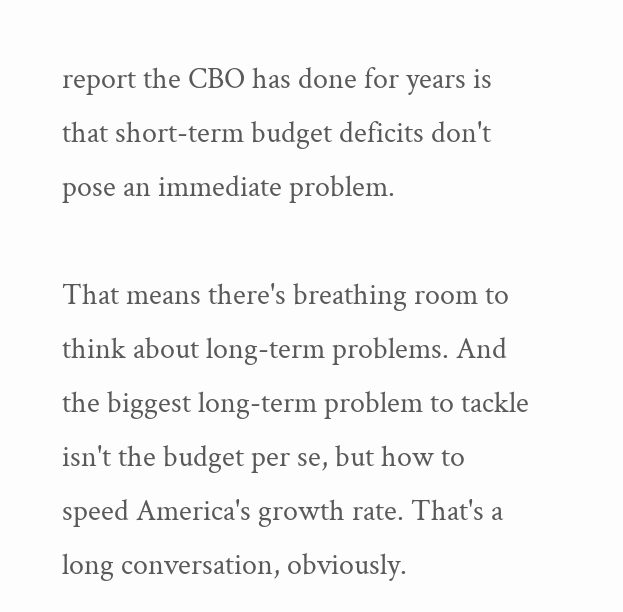report the CBO has done for years is that short-term budget deficits don't pose an immediate problem.

That means there's breathing room to think about long-term problems. And the biggest long-term problem to tackle isn't the budget per se, but how to speed America's growth rate. That's a long conversation, obviously.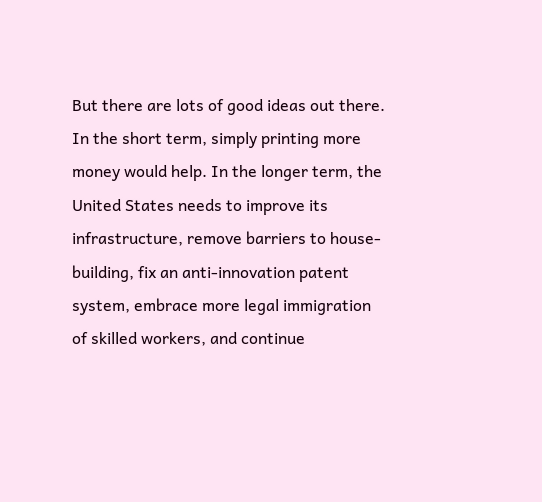But there are lots of good ideas out there. In the short term, simply printing more money would help. In the longer term, the United States needs to improve its infrastructure, remove barriers to house-building, fix an anti-innovation patent system, embrace more legal immigration of skilled workers, and continue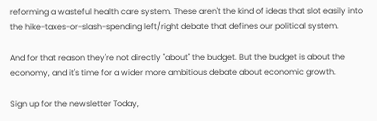reforming a wasteful health care system. These aren't the kind of ideas that slot easily into the hike-taxes-or-slash-spending left/right debate that defines our political system.

And for that reason they're not directly "about" the budget. But the budget is about the economy, and it's time for a wider more ambitious debate about economic growth.

Sign up for the newsletter Today,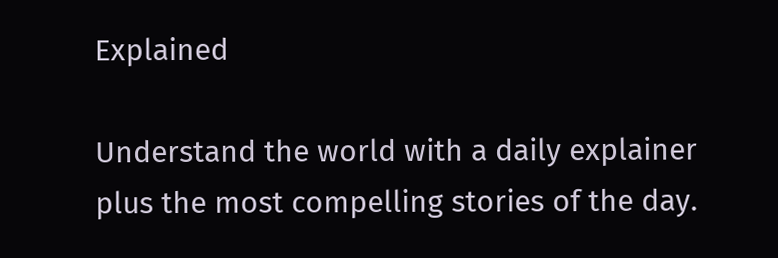Explained

Understand the world with a daily explainer plus the most compelling stories of the day.